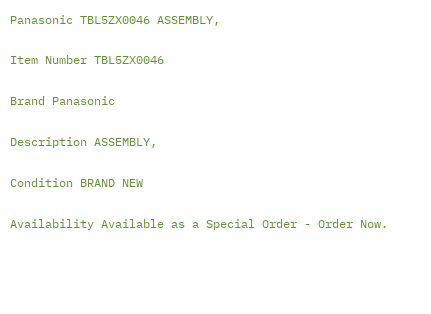Panasonic TBL5ZX0046 ASSEMBLY,

Item Number TBL5ZX0046

Brand Panasonic

Description ASSEMBLY,

Condition BRAND NEW

Availability Available as a Special Order - Order Now.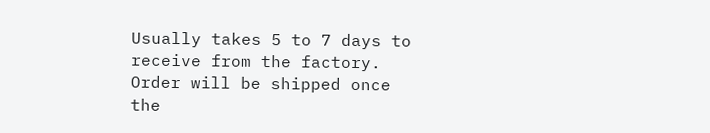Usually takes 5 to 7 days to receive from the factory. Order will be shipped once the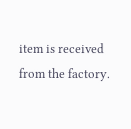item is received from the factory.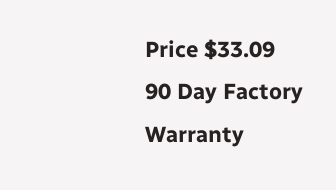Price $33.09
90 Day Factory Warranty